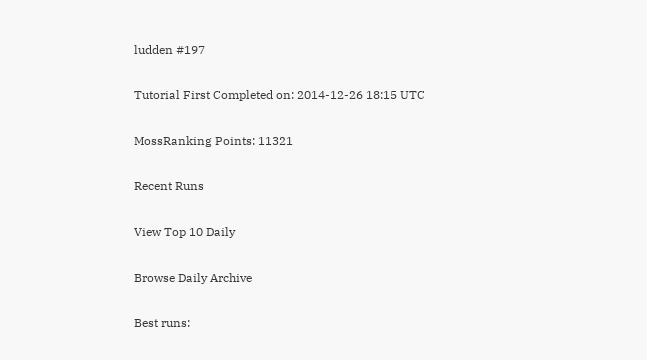ludden #197

Tutorial First Completed on: 2014-12-26 18:15 UTC

MossRanking Points: 11321

Recent Runs

View Top 10 Daily

Browse Daily Archive

Best runs: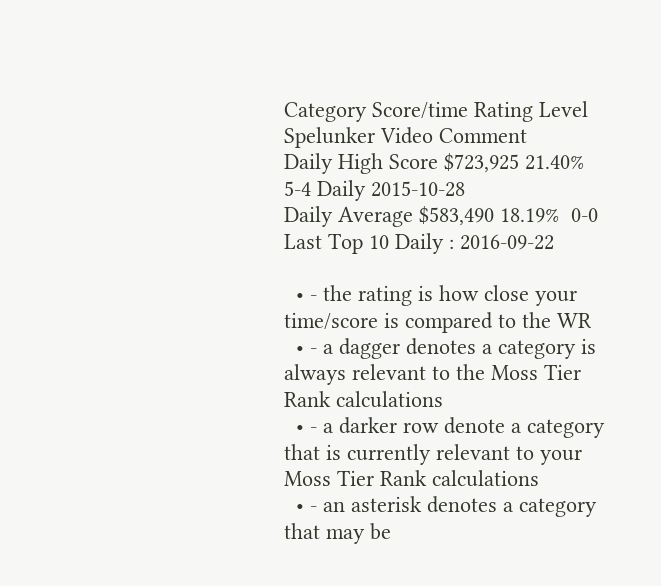Category Score/time Rating Level Spelunker Video Comment
Daily High Score $723,925 21.40%  5-4 Daily 2015-10-28
Daily Average $583,490 18.19%  0-0 Last Top 10 Daily : 2016-09-22

  • - the rating is how close your time/score is compared to the WR
  • - a dagger denotes a category is always relevant to the Moss Tier Rank calculations
  • - a darker row denote a category that is currently relevant to your Moss Tier Rank calculations
  • - an asterisk denotes a category that may be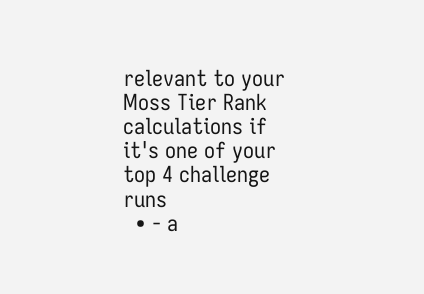relevant to your Moss Tier Rank calculations if it's one of your top 4 challenge runs
  • - a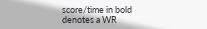score/time in bold denotes a WR